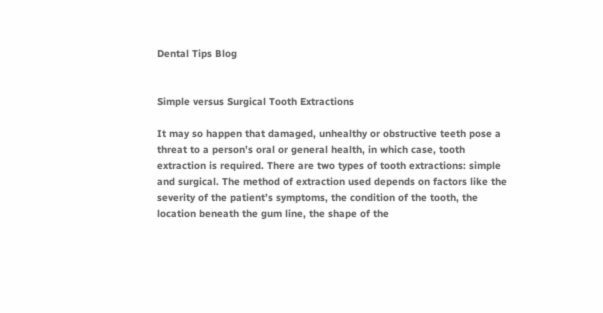Dental Tips Blog


Simple versus Surgical Tooth Extractions

It may so happen that damaged, unhealthy or obstructive teeth pose a threat to a person’s oral or general health, in which case, tooth extraction is required. There are two types of tooth extractions: simple and surgical. The method of extraction used depends on factors like the severity of the patient’s symptoms, the condition of the tooth, the location beneath the gum line, the shape of the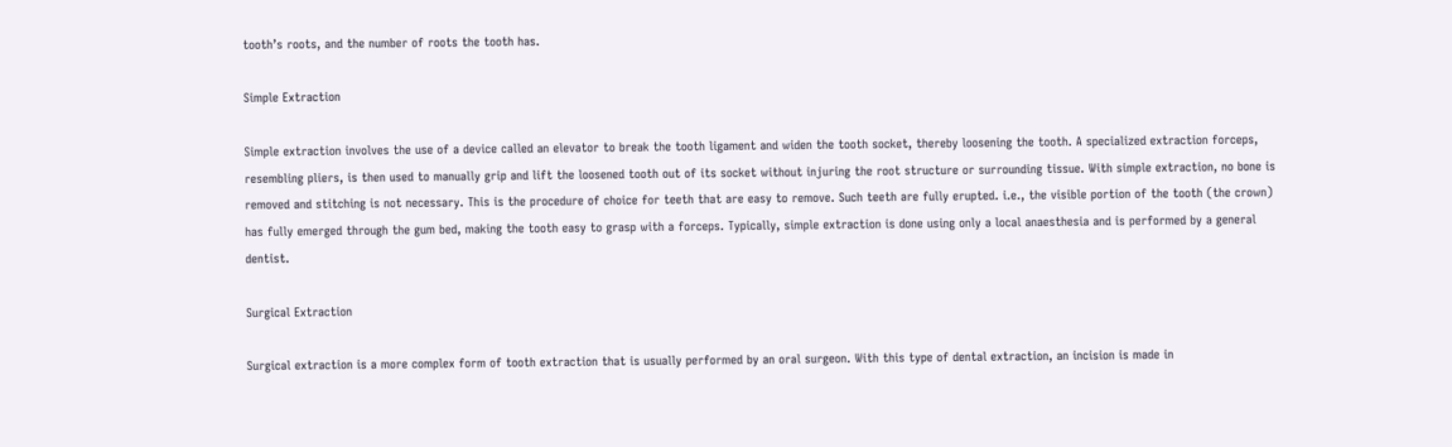tooth’s roots, and the number of roots the tooth has.

Simple Extraction

Simple extraction involves the use of a device called an elevator to break the tooth ligament and widen the tooth socket, thereby loosening the tooth. A specialized extraction forceps, resembling pliers, is then used to manually grip and lift the loosened tooth out of its socket without injuring the root structure or surrounding tissue. With simple extraction, no bone is removed and stitching is not necessary. This is the procedure of choice for teeth that are easy to remove. Such teeth are fully erupted. i.e., the visible portion of the tooth (the crown) has fully emerged through the gum bed, making the tooth easy to grasp with a forceps. Typically, simple extraction is done using only a local anaesthesia and is performed by a general dentist.

Surgical Extraction

Surgical extraction is a more complex form of tooth extraction that is usually performed by an oral surgeon. With this type of dental extraction, an incision is made in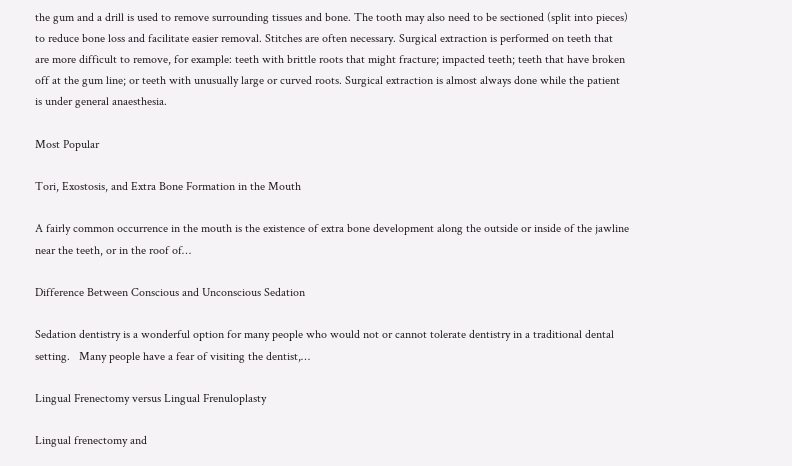the gum and a drill is used to remove surrounding tissues and bone. The tooth may also need to be sectioned (split into pieces) to reduce bone loss and facilitate easier removal. Stitches are often necessary. Surgical extraction is performed on teeth that are more difficult to remove, for example: teeth with brittle roots that might fracture; impacted teeth; teeth that have broken off at the gum line; or teeth with unusually large or curved roots. Surgical extraction is almost always done while the patient is under general anaesthesia.

Most Popular

Tori, Exostosis, and Extra Bone Formation in the Mouth

A fairly common occurrence in the mouth is the existence of extra bone development along the outside or inside of the jawline near the teeth, or in the roof of…

Difference Between Conscious and Unconscious Sedation

Sedation dentistry is a wonderful option for many people who would not or cannot tolerate dentistry in a traditional dental setting.   Many people have a fear of visiting the dentist,…

Lingual Frenectomy versus Lingual Frenuloplasty

Lingual frenectomy and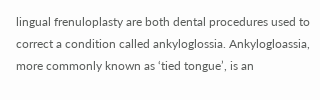lingual frenuloplasty are both dental procedures used to correct a condition called ankyloglossia. Ankylogloassia, more commonly known as ‘tied tongue’, is an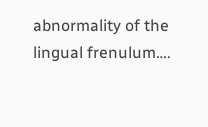abnormality of the lingual frenulum….